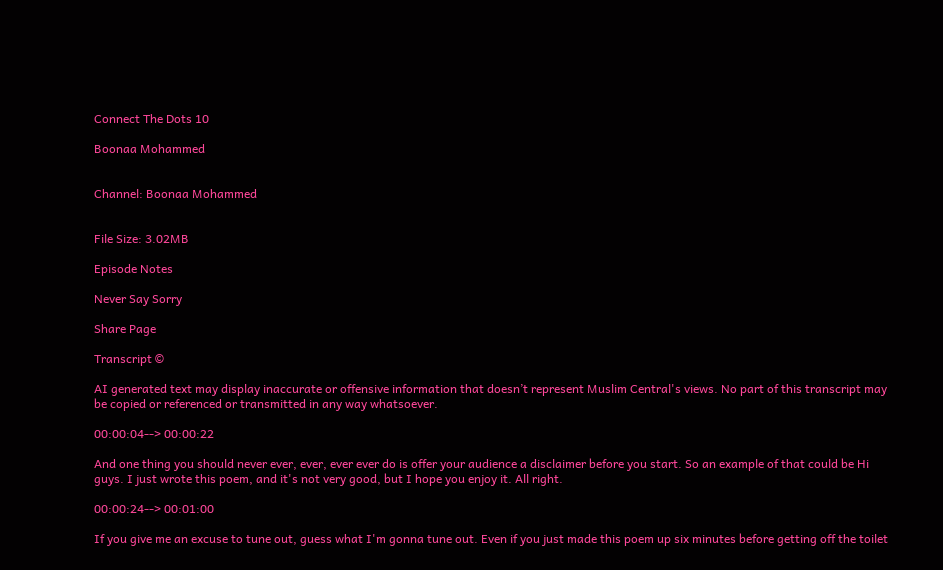Connect The Dots 10

Boonaa Mohammed


Channel: Boonaa Mohammed


File Size: 3.02MB

Episode Notes

Never Say Sorry

Share Page

Transcript ©

AI generated text may display inaccurate or offensive information that doesn’t represent Muslim Central's views. No part of this transcript may be copied or referenced or transmitted in any way whatsoever.

00:00:04--> 00:00:22

And one thing you should never ever, ever, ever ever do is offer your audience a disclaimer before you start. So an example of that could be Hi guys. I just wrote this poem, and it's not very good, but I hope you enjoy it. All right.

00:00:24--> 00:01:00

If you give me an excuse to tune out, guess what I'm gonna tune out. Even if you just made this poem up six minutes before getting off the toilet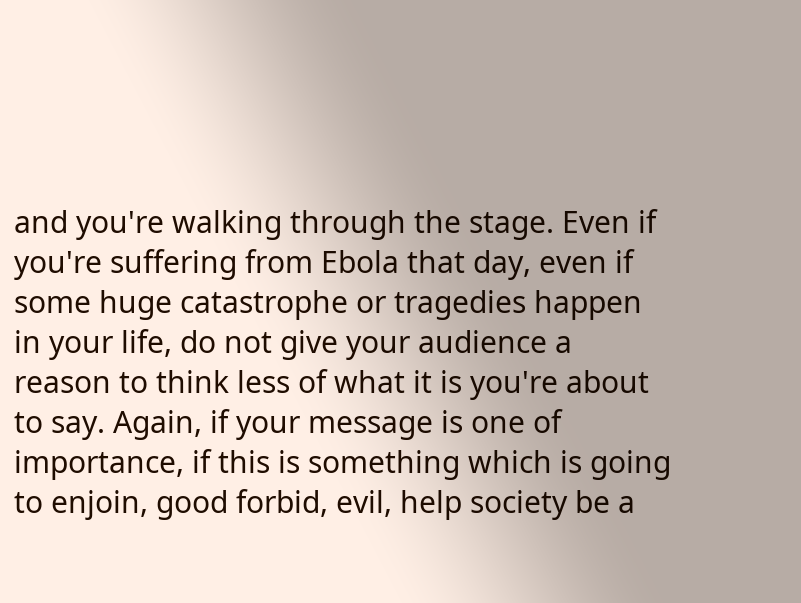and you're walking through the stage. Even if you're suffering from Ebola that day, even if some huge catastrophe or tragedies happen in your life, do not give your audience a reason to think less of what it is you're about to say. Again, if your message is one of importance, if this is something which is going to enjoin, good forbid, evil, help society be a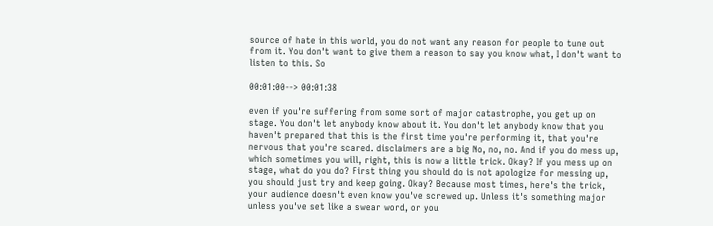source of hate in this world, you do not want any reason for people to tune out from it. You don't want to give them a reason to say you know what, I don't want to listen to this. So

00:01:00--> 00:01:38

even if you're suffering from some sort of major catastrophe, you get up on stage. You don't let anybody know about it. You don't let anybody know that you haven't prepared that this is the first time you're performing it, that you're nervous that you're scared. disclaimers are a big No, no, no. And if you do mess up, which sometimes you will, right, this is now a little trick. Okay? If you mess up on stage, what do you do? First thing you should do is not apologize for messing up, you should just try and keep going. Okay? Because most times, here's the trick, your audience doesn't even know you've screwed up. Unless it's something major unless you've set like a swear word, or you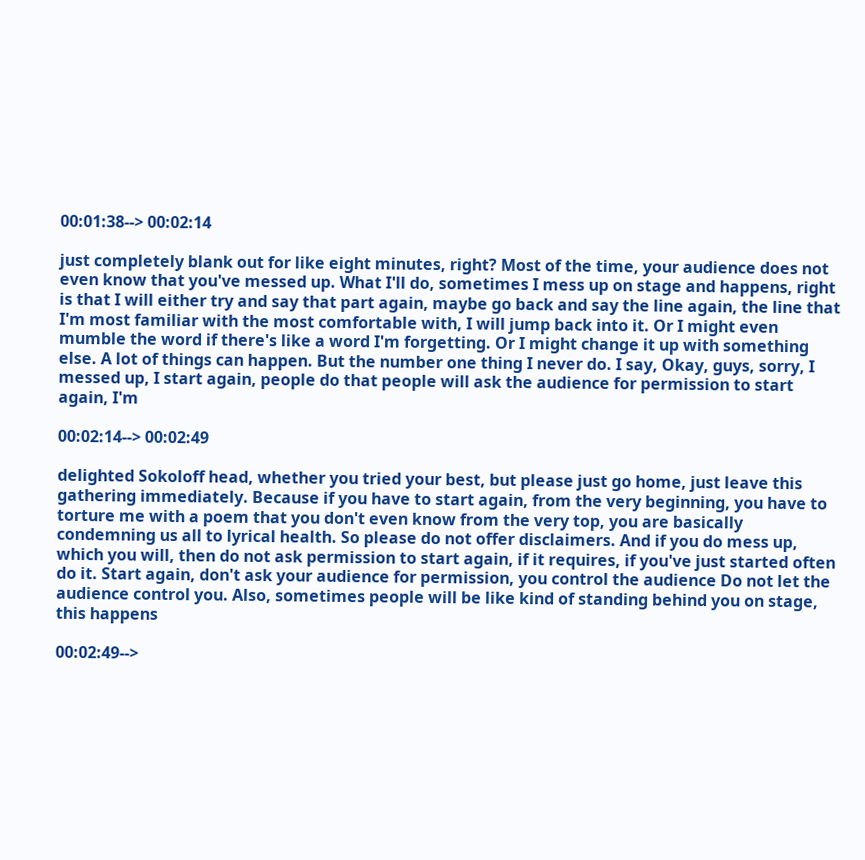00:01:38--> 00:02:14

just completely blank out for like eight minutes, right? Most of the time, your audience does not even know that you've messed up. What I'll do, sometimes I mess up on stage and happens, right is that I will either try and say that part again, maybe go back and say the line again, the line that I'm most familiar with the most comfortable with, I will jump back into it. Or I might even mumble the word if there's like a word I'm forgetting. Or I might change it up with something else. A lot of things can happen. But the number one thing I never do. I say, Okay, guys, sorry, I messed up, I start again, people do that people will ask the audience for permission to start again, I'm

00:02:14--> 00:02:49

delighted Sokoloff head, whether you tried your best, but please just go home, just leave this gathering immediately. Because if you have to start again, from the very beginning, you have to torture me with a poem that you don't even know from the very top, you are basically condemning us all to lyrical health. So please do not offer disclaimers. And if you do mess up, which you will, then do not ask permission to start again, if it requires, if you've just started often do it. Start again, don't ask your audience for permission, you control the audience Do not let the audience control you. Also, sometimes people will be like kind of standing behind you on stage, this happens

00:02:49-->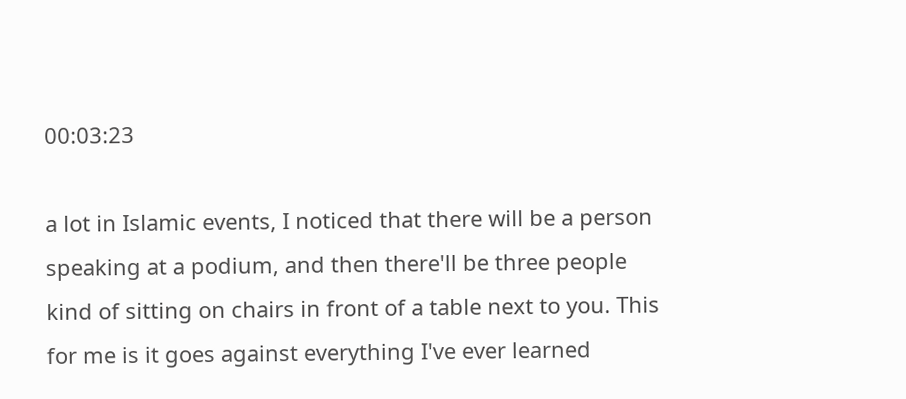00:03:23

a lot in Islamic events, I noticed that there will be a person speaking at a podium, and then there'll be three people kind of sitting on chairs in front of a table next to you. This for me is it goes against everything I've ever learned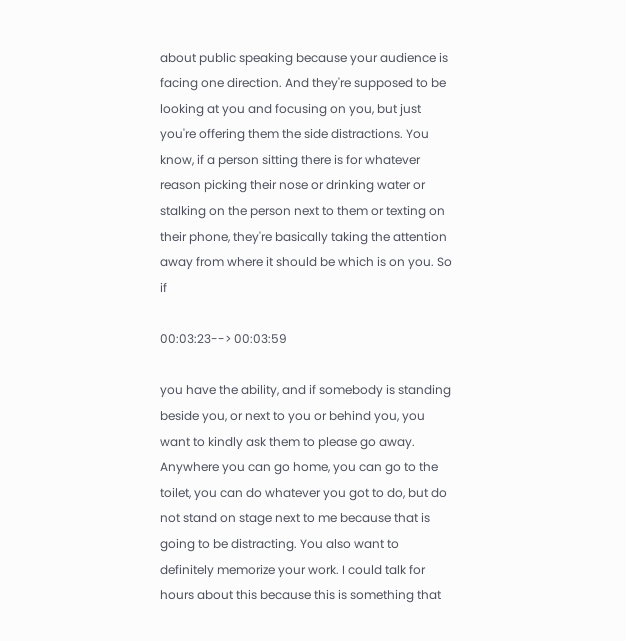about public speaking because your audience is facing one direction. And they're supposed to be looking at you and focusing on you, but just you're offering them the side distractions. You know, if a person sitting there is for whatever reason picking their nose or drinking water or stalking on the person next to them or texting on their phone, they're basically taking the attention away from where it should be which is on you. So if

00:03:23--> 00:03:59

you have the ability, and if somebody is standing beside you, or next to you or behind you, you want to kindly ask them to please go away. Anywhere you can go home, you can go to the toilet, you can do whatever you got to do, but do not stand on stage next to me because that is going to be distracting. You also want to definitely memorize your work. I could talk for hours about this because this is something that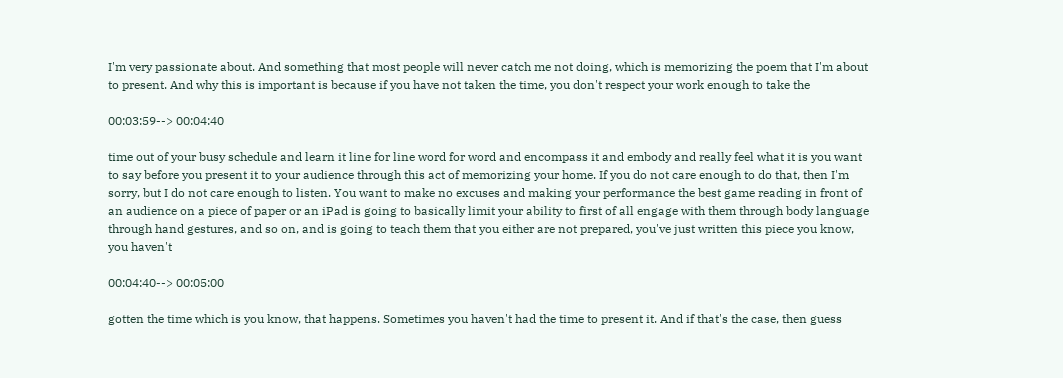I'm very passionate about. And something that most people will never catch me not doing, which is memorizing the poem that I'm about to present. And why this is important is because if you have not taken the time, you don't respect your work enough to take the

00:03:59--> 00:04:40

time out of your busy schedule and learn it line for line word for word and encompass it and embody and really feel what it is you want to say before you present it to your audience through this act of memorizing your home. If you do not care enough to do that, then I'm sorry, but I do not care enough to listen. You want to make no excuses and making your performance the best game reading in front of an audience on a piece of paper or an iPad is going to basically limit your ability to first of all engage with them through body language through hand gestures, and so on, and is going to teach them that you either are not prepared, you've just written this piece you know, you haven't

00:04:40--> 00:05:00

gotten the time which is you know, that happens. Sometimes you haven't had the time to present it. And if that's the case, then guess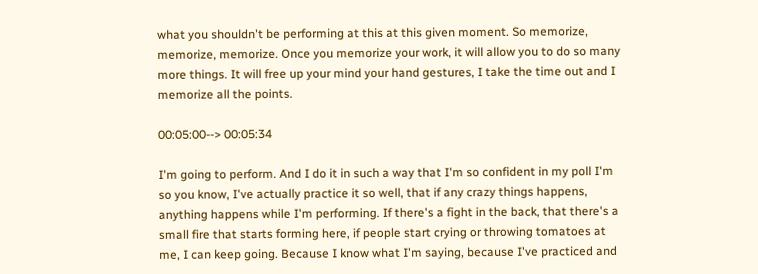what you shouldn't be performing at this at this given moment. So memorize, memorize, memorize. Once you memorize your work, it will allow you to do so many more things. It will free up your mind your hand gestures, I take the time out and I memorize all the points.

00:05:00--> 00:05:34

I'm going to perform. And I do it in such a way that I'm so confident in my poll I'm so you know, I've actually practice it so well, that if any crazy things happens, anything happens while I'm performing. If there's a fight in the back, that there's a small fire that starts forming here, if people start crying or throwing tomatoes at me, I can keep going. Because I know what I'm saying, because I've practiced and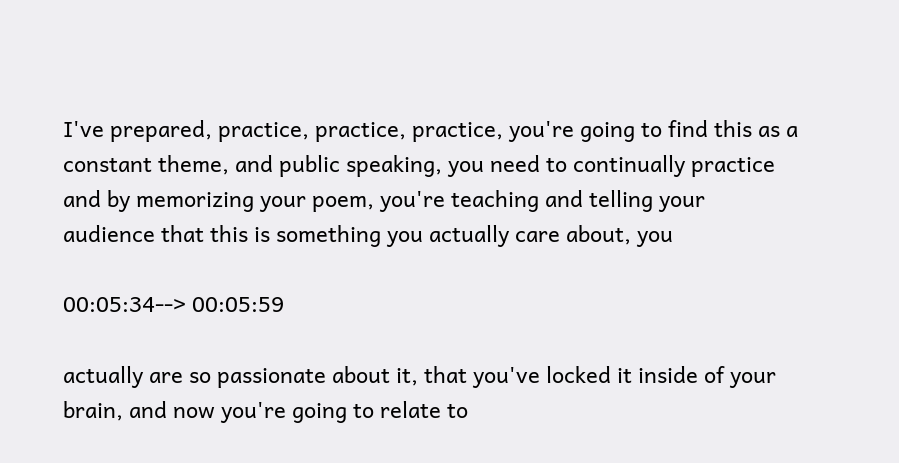I've prepared, practice, practice, practice, you're going to find this as a constant theme, and public speaking, you need to continually practice and by memorizing your poem, you're teaching and telling your audience that this is something you actually care about, you

00:05:34--> 00:05:59

actually are so passionate about it, that you've locked it inside of your brain, and now you're going to relate to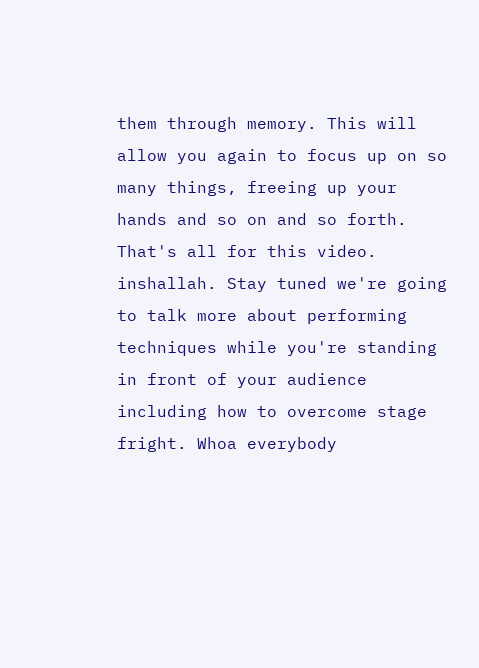them through memory. This will allow you again to focus up on so many things, freeing up your hands and so on and so forth. That's all for this video. inshallah. Stay tuned we're going to talk more about performing techniques while you're standing in front of your audience including how to overcome stage fright. Whoa everybody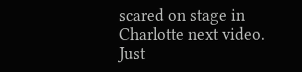scared on stage in Charlotte next video. Just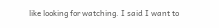like looking for watching. I said I want to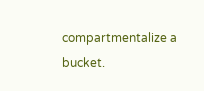compartmentalize a bucket.